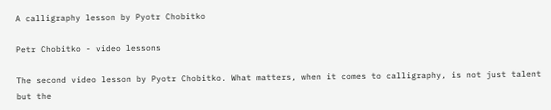A calligraphy lesson by Pyotr Chobitko

Petr Chobitko - video lessons

The second video lesson by Pyotr Chobitko. What matters, when it comes to calligraphy, is not just talent but the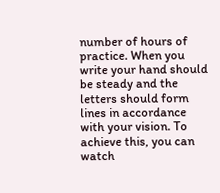number of hours of practice. When you write your hand should be steady and the letters should form lines in accordance with your vision. To achieve this, you can watch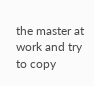the master at work and try to copy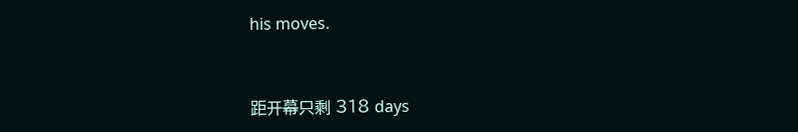his moves.


距开幕只剩 318 days